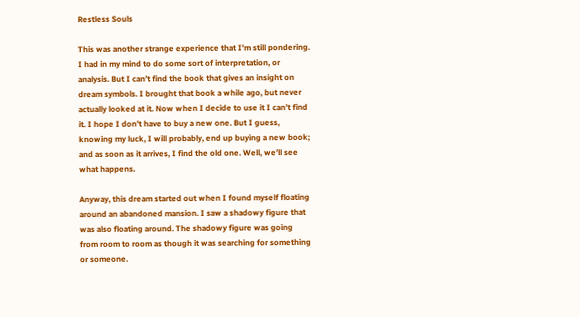Restless Souls

This was another strange experience that I’m still pondering. I had in my mind to do some sort of interpretation, or analysis. But I can’t find the book that gives an insight on dream symbols. I brought that book a while ago, but never actually looked at it. Now when I decide to use it I can’t find it. I hope I don’t have to buy a new one. But I guess, knowing my luck, I will probably, end up buying a new book; and as soon as it arrives, I find the old one. Well, we’ll see what happens.

Anyway, this dream started out when I found myself floating around an abandoned mansion. I saw a shadowy figure that was also floating around. The shadowy figure was going from room to room as though it was searching for something or someone.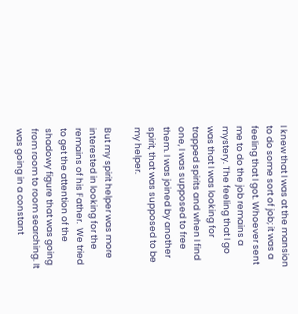I knew that I was at the mansion to do some sort of job; it was a feeling that I got. Whoever sent me to do the job remains a mystery. The feeling that I go was that I was looking for trapped spirits and when I find one, I was supposed to free them. I was joined by another spirit, that was supposed to be my helper.

But my spirit helper was more interested in looking for the remains of his Father.  We tried to get the attention of the shadowy figure that was going from room to room searching. It was going in a constant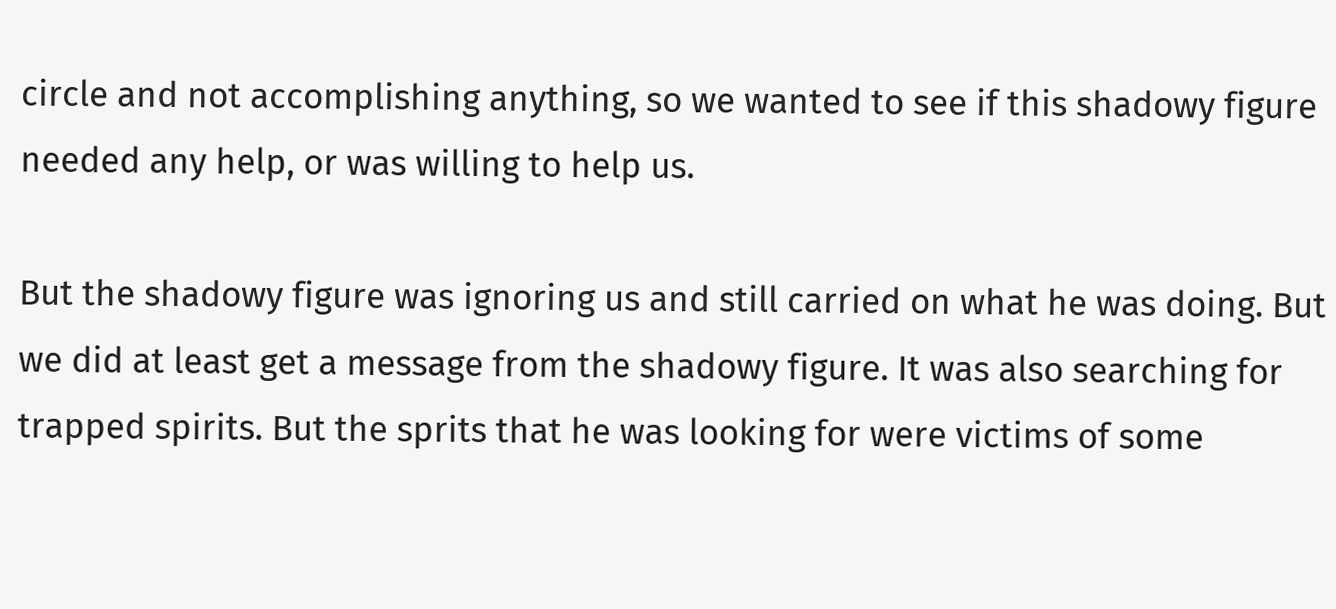circle and not accomplishing anything, so we wanted to see if this shadowy figure needed any help, or was willing to help us.

But the shadowy figure was ignoring us and still carried on what he was doing. But we did at least get a message from the shadowy figure. It was also searching for trapped spirits. But the sprits that he was looking for were victims of some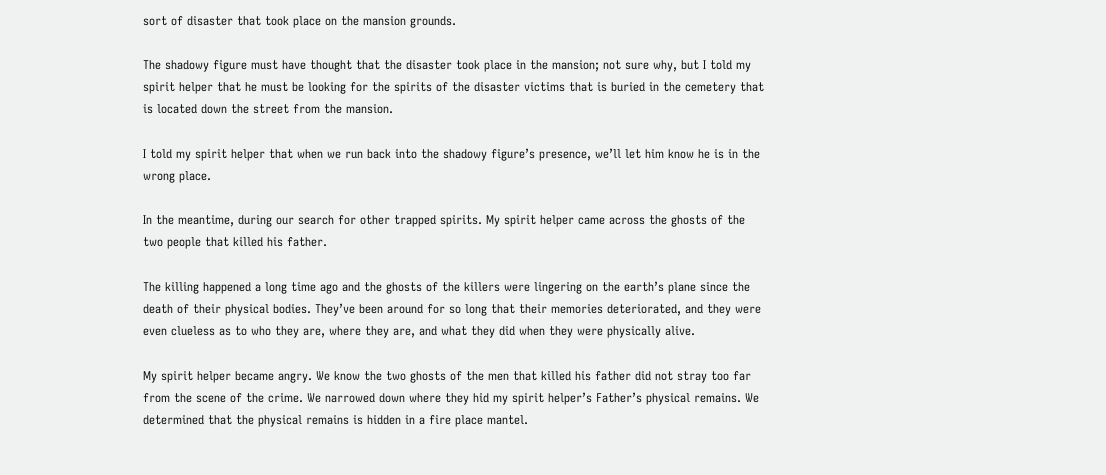sort of disaster that took place on the mansion grounds.

The shadowy figure must have thought that the disaster took place in the mansion; not sure why, but I told my spirit helper that he must be looking for the spirits of the disaster victims that is buried in the cemetery that is located down the street from the mansion.

I told my spirit helper that when we run back into the shadowy figure’s presence, we’ll let him know he is in the wrong place.

In the meantime, during our search for other trapped spirits. My spirit helper came across the ghosts of the two people that killed his father.

The killing happened a long time ago and the ghosts of the killers were lingering on the earth’s plane since the death of their physical bodies. They’ve been around for so long that their memories deteriorated, and they were even clueless as to who they are, where they are, and what they did when they were physically alive.

My spirit helper became angry. We know the two ghosts of the men that killed his father did not stray too far from the scene of the crime. We narrowed down where they hid my spirit helper’s Father’s physical remains. We determined that the physical remains is hidden in a fire place mantel.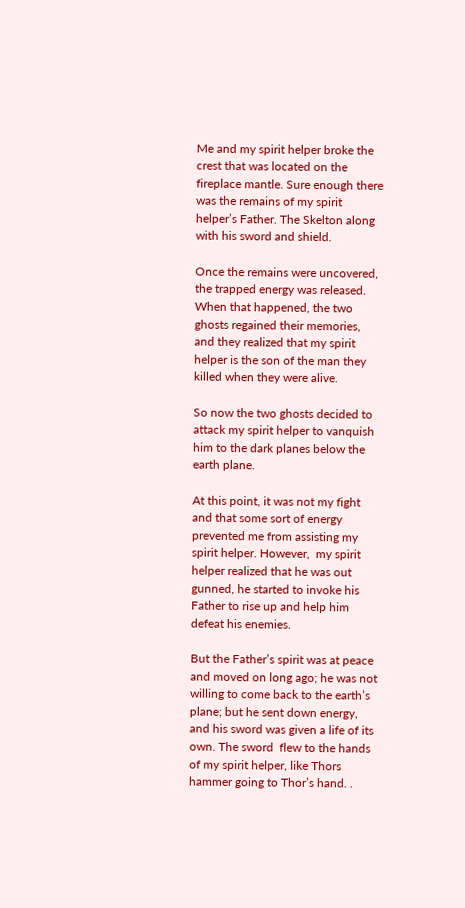Me and my spirit helper broke the crest that was located on the fireplace mantle. Sure enough there was the remains of my spirit helper’s Father. The Skelton along with his sword and shield.

Once the remains were uncovered, the trapped energy was released. When that happened, the two ghosts regained their memories, and they realized that my spirit helper is the son of the man they killed when they were alive.

So now the two ghosts decided to attack my spirit helper to vanquish him to the dark planes below the earth plane.

At this point, it was not my fight and that some sort of energy prevented me from assisting my spirit helper. However,  my spirit helper realized that he was out gunned, he started to invoke his Father to rise up and help him defeat his enemies.

But the Father’s spirit was at peace and moved on long ago; he was not willing to come back to the earth’s plane; but he sent down energy, and his sword was given a life of its own. The sword  flew to the hands of my spirit helper, like Thors hammer going to Thor’s hand. .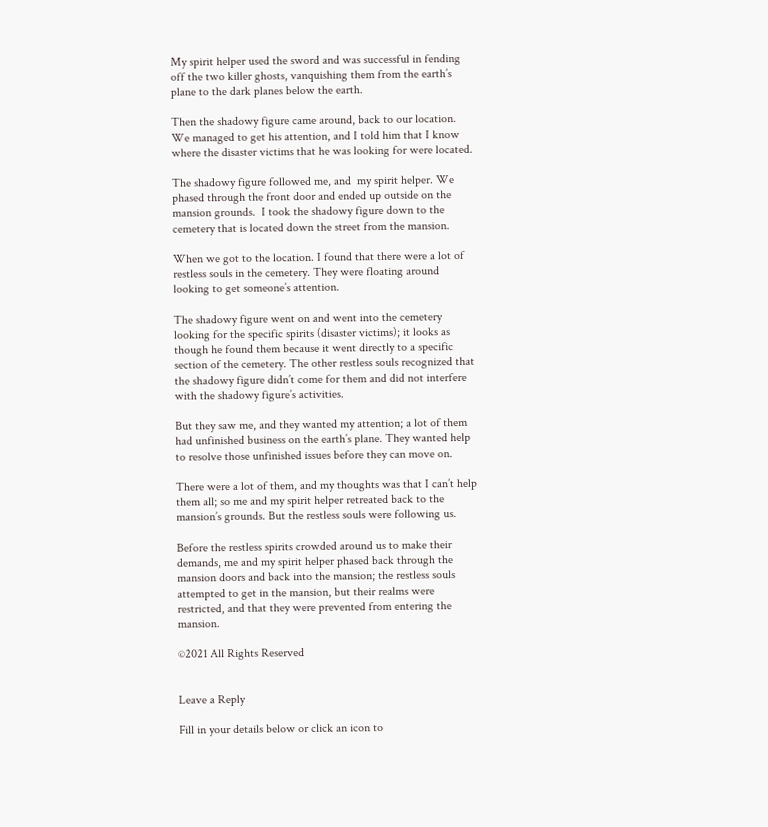My spirit helper used the sword and was successful in fending off the two killer ghosts, vanquishing them from the earth’s plane to the dark planes below the earth.

Then the shadowy figure came around, back to our location. We managed to get his attention, and I told him that I know where the disaster victims that he was looking for were located.

The shadowy figure followed me, and  my spirit helper. We phased through the front door and ended up outside on the mansion grounds.  I took the shadowy figure down to the cemetery that is located down the street from the mansion.

When we got to the location. I found that there were a lot of restless souls in the cemetery. They were floating around looking to get someone’s attention.

The shadowy figure went on and went into the cemetery looking for the specific spirits (disaster victims); it looks as though he found them because it went directly to a specific section of the cemetery. The other restless souls recognized that the shadowy figure didn’t come for them and did not interfere with the shadowy figure’s activities.

But they saw me, and they wanted my attention; a lot of them had unfinished business on the earth’s plane. They wanted help to resolve those unfinished issues before they can move on.

There were a lot of them, and my thoughts was that I can’t help them all; so me and my spirit helper retreated back to the mansion’s grounds. But the restless souls were following us.

Before the restless spirits crowded around us to make their demands, me and my spirit helper phased back through the mansion doors and back into the mansion; the restless souls attempted to get in the mansion, but their realms were restricted, and that they were prevented from entering the mansion.

©2021 All Rights Reserved


Leave a Reply

Fill in your details below or click an icon to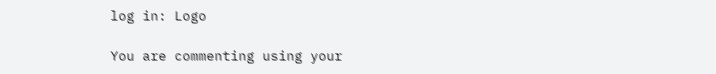log in: Logo

You are commenting using your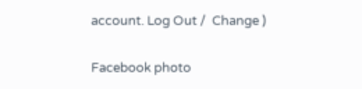account. Log Out /  Change )

Facebook photo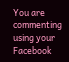You are commenting using your Facebook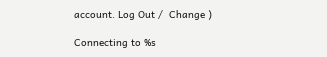account. Log Out /  Change )

Connecting to %s